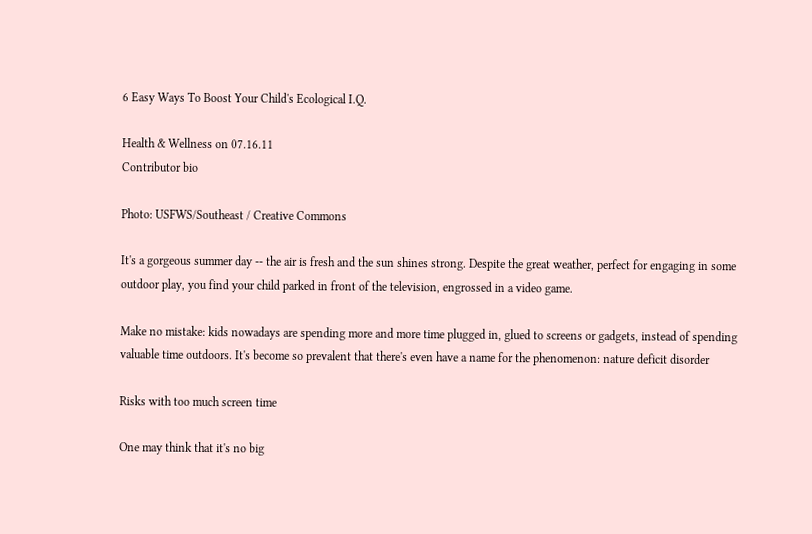6 Easy Ways To Boost Your Child's Ecological I.Q.

Health & Wellness on 07.16.11
Contributor bio

Photo: USFWS/Southeast / Creative Commons

It's a gorgeous summer day -- the air is fresh and the sun shines strong. Despite the great weather, perfect for engaging in some outdoor play, you find your child parked in front of the television, engrossed in a video game.

Make no mistake: kids nowadays are spending more and more time plugged in, glued to screens or gadgets, instead of spending valuable time outdoors. It's become so prevalent that there's even have a name for the phenomenon: nature deficit disorder

Risks with too much screen time

One may think that it's no big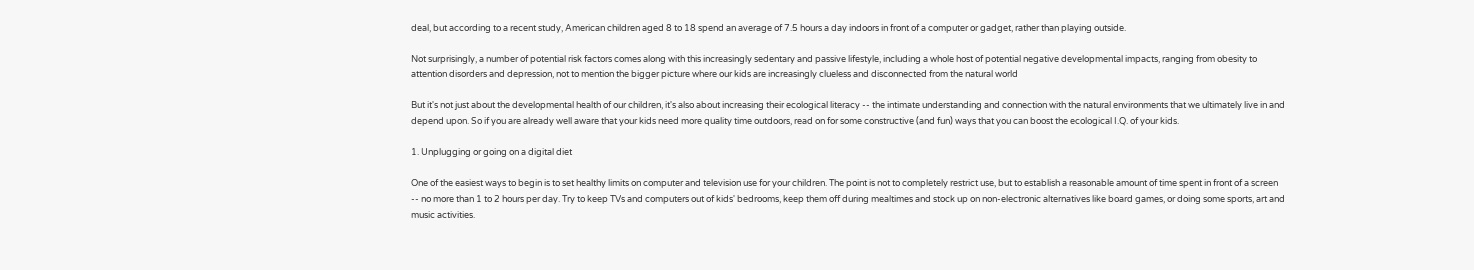deal, but according to a recent study, American children aged 8 to 18 spend an average of 7.5 hours a day indoors in front of a computer or gadget, rather than playing outside.

Not surprisingly, a number of potential risk factors comes along with this increasingly sedentary and passive lifestyle, including a whole host of potential negative developmental impacts, ranging from obesity to attention disorders and depression, not to mention the bigger picture where our kids are increasingly clueless and disconnected from the natural world

But it's not just about the developmental health of our children, it's also about increasing their ecological literacy -- the intimate understanding and connection with the natural environments that we ultimately live in and depend upon. So if you are already well aware that your kids need more quality time outdoors, read on for some constructive (and fun) ways that you can boost the ecological I.Q. of your kids.

1. Unplugging or going on a digital diet

One of the easiest ways to begin is to set healthy limits on computer and television use for your children. The point is not to completely restrict use, but to establish a reasonable amount of time spent in front of a screen -- no more than 1 to 2 hours per day. Try to keep TVs and computers out of kids' bedrooms, keep them off during mealtimes and stock up on non-electronic alternatives like board games, or doing some sports, art and music activities.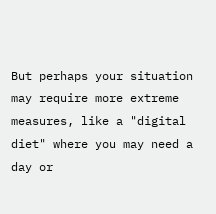But perhaps your situation may require more extreme measures, like a "digital diet" where you may need a day or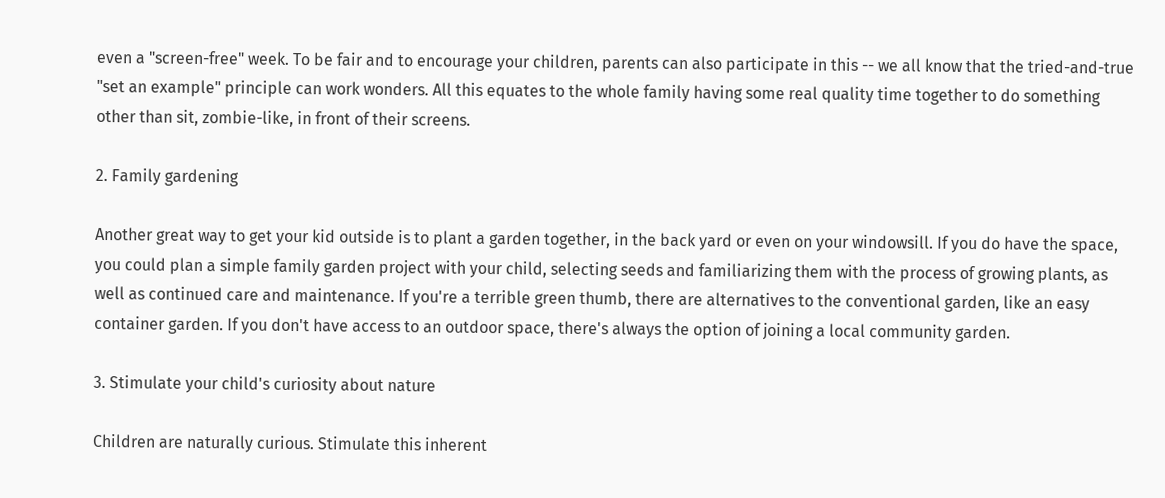even a "screen-free" week. To be fair and to encourage your children, parents can also participate in this -- we all know that the tried-and-true "set an example" principle can work wonders. All this equates to the whole family having some real quality time together to do something other than sit, zombie-like, in front of their screens.

2. Family gardening

Another great way to get your kid outside is to plant a garden together, in the back yard or even on your windowsill. If you do have the space, you could plan a simple family garden project with your child, selecting seeds and familiarizing them with the process of growing plants, as well as continued care and maintenance. If you're a terrible green thumb, there are alternatives to the conventional garden, like an easy container garden. If you don't have access to an outdoor space, there's always the option of joining a local community garden.

3. Stimulate your child's curiosity about nature

Children are naturally curious. Stimulate this inherent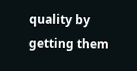quality by getting them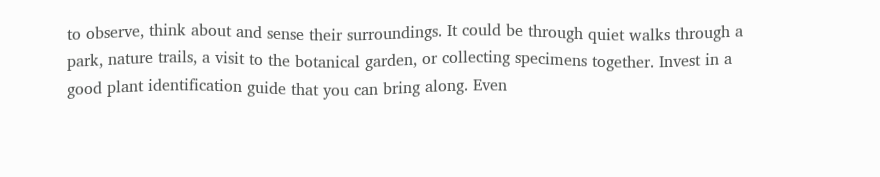to observe, think about and sense their surroundings. It could be through quiet walks through a park, nature trails, a visit to the botanical garden, or collecting specimens together. Invest in a good plant identification guide that you can bring along. Even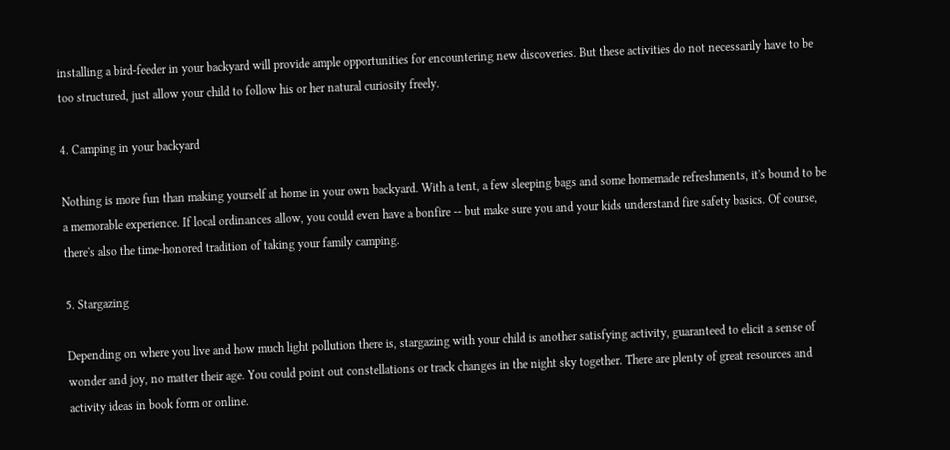installing a bird-feeder in your backyard will provide ample opportunities for encountering new discoveries. But these activities do not necessarily have to be too structured, just allow your child to follow his or her natural curiosity freely.

4. Camping in your backyard

Nothing is more fun than making yourself at home in your own backyard. With a tent, a few sleeping bags and some homemade refreshments, it's bound to be a memorable experience. If local ordinances allow, you could even have a bonfire -- but make sure you and your kids understand fire safety basics. Of course, there's also the time-honored tradition of taking your family camping.

5. Stargazing

Depending on where you live and how much light pollution there is, stargazing with your child is another satisfying activity, guaranteed to elicit a sense of wonder and joy, no matter their age. You could point out constellations or track changes in the night sky together. There are plenty of great resources and activity ideas in book form or online.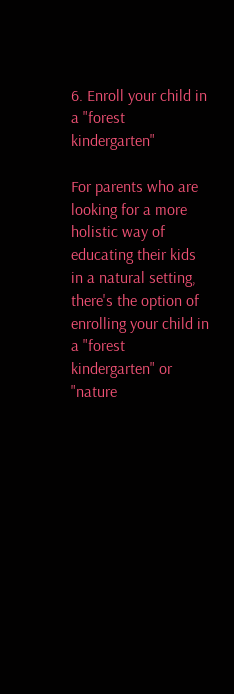6. Enroll your child in a "forest kindergarten"

For parents who are looking for a more holistic way of educating their kids in a natural setting, there's the option of enrolling your child in a "forest kindergarten" or "nature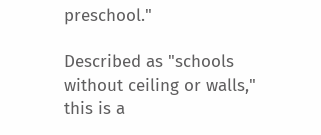preschool."

Described as "schools without ceiling or walls," this is a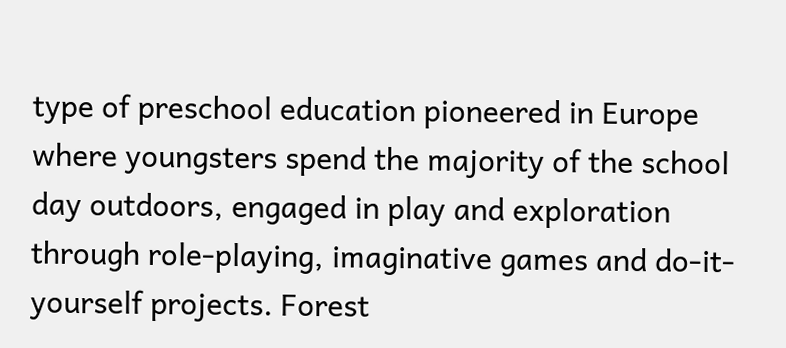type of preschool education pioneered in Europe where youngsters spend the majority of the school day outdoors, engaged in play and exploration through role-playing, imaginative games and do-it-yourself projects. Forest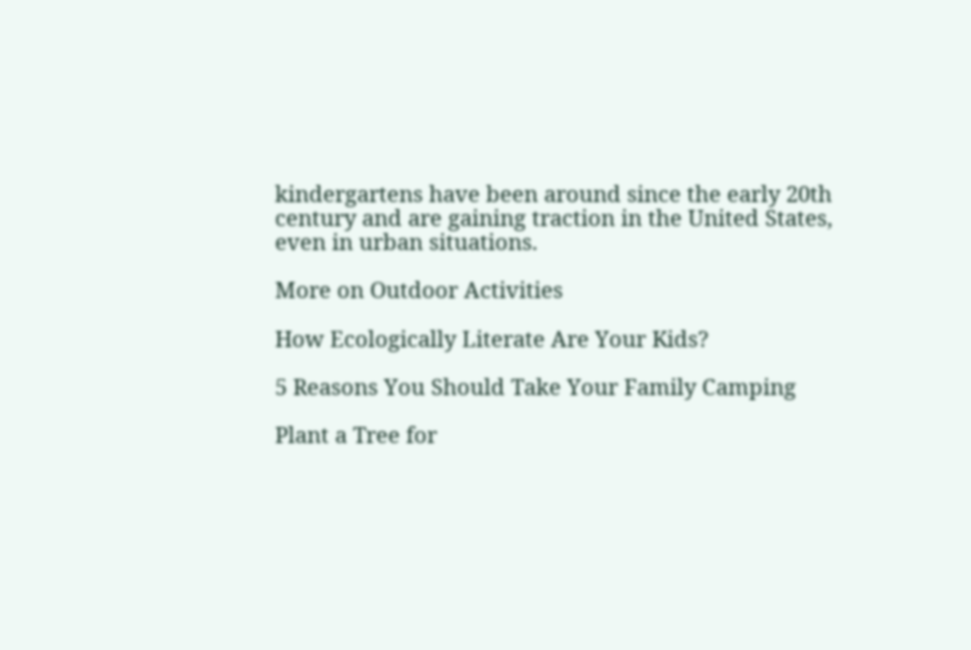kindergartens have been around since the early 20th century and are gaining traction in the United States, even in urban situations.

More on Outdoor Activities

How Ecologically Literate Are Your Kids?

5 Reasons You Should Take Your Family Camping

Plant a Tree for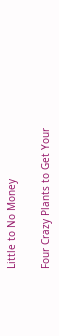Little to No Money

Four Crazy Plants to Get Your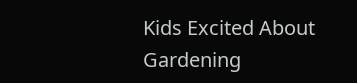Kids Excited About Gardening